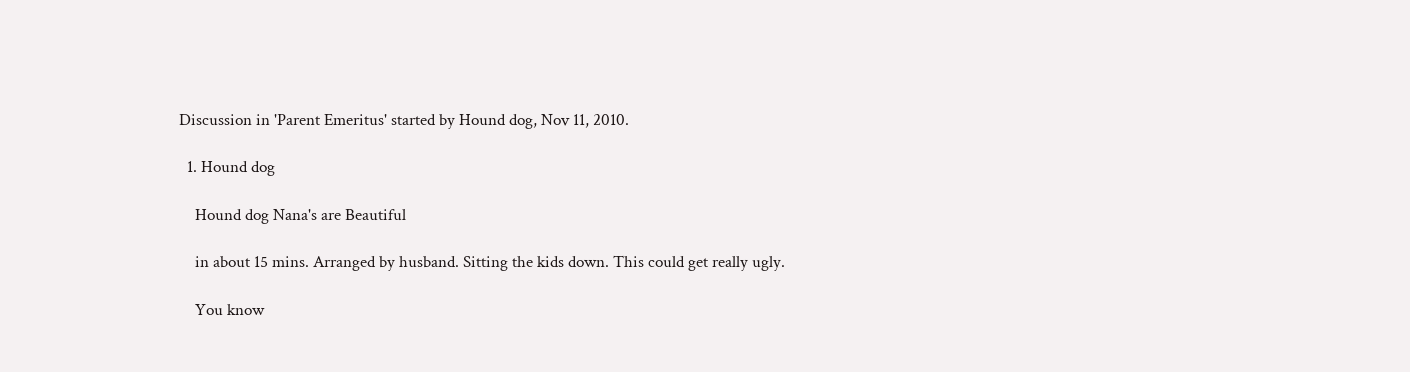Discussion in 'Parent Emeritus' started by Hound dog, Nov 11, 2010.

  1. Hound dog

    Hound dog Nana's are Beautiful

    in about 15 mins. Arranged by husband. Sitting the kids down. This could get really ugly.

    You know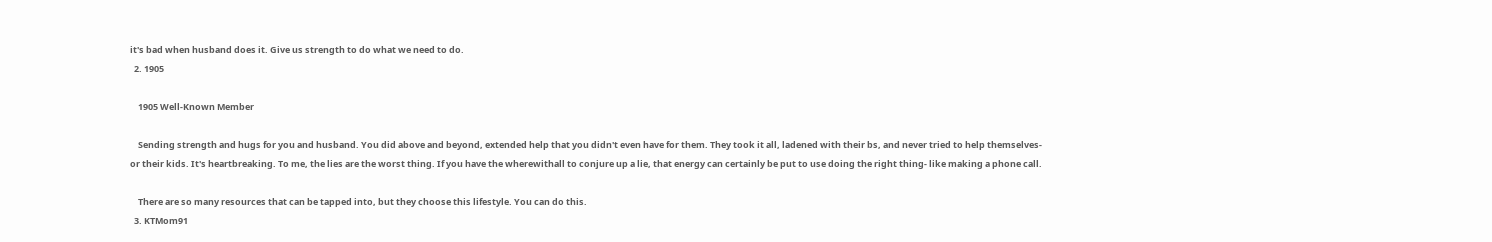it's bad when husband does it. Give us strength to do what we need to do.
  2. 1905

    1905 Well-Known Member

    Sending strength and hugs for you and husband. You did above and beyond, extended help that you didn't even have for them. They took it all, ladened with their bs, and never tried to help themselves- or their kids. It's heartbreaking. To me, the lies are the worst thing. If you have the wherewithall to conjure up a lie, that energy can certainly be put to use doing the right thing- like making a phone call.

    There are so many resources that can be tapped into, but they choose this lifestyle. You can do this.
  3. KTMom91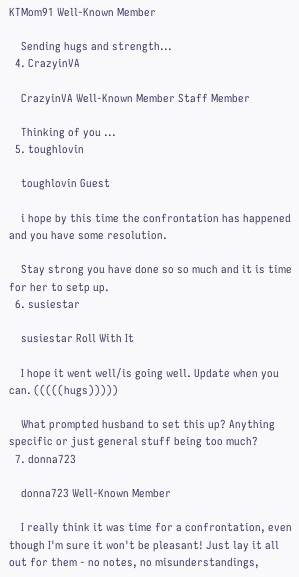KTMom91 Well-Known Member

    Sending hugs and strength...
  4. CrazyinVA

    CrazyinVA Well-Known Member Staff Member

    Thinking of you ...
  5. toughlovin

    toughlovin Guest

    i hope by this time the confrontation has happened and you have some resolution.

    Stay strong you have done so so much and it is time for her to setp up.
  6. susiestar

    susiestar Roll With It

    I hope it went well/is going well. Update when you can. (((((hugs)))))

    What prompted husband to set this up? Anything specific or just general stuff being too much?
  7. donna723

    donna723 Well-Known Member

    I really think it was time for a confrontation, even though I'm sure it won't be pleasant! Just lay it all out for them - no notes, no misunderstandings,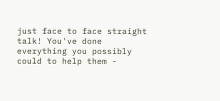just face to face straight talk! You've done everything you possibly could to help them -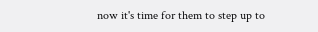now it's time for them to step up to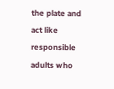the plate and act like responsible adults who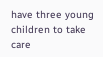have three young children to take care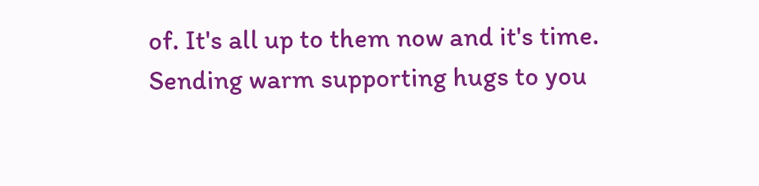of. It's all up to them now and it's time. Sending warm supporting hugs to you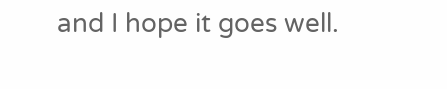and I hope it goes well.